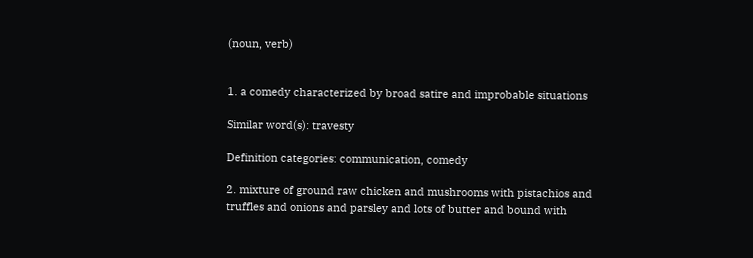(noun, verb)


1. a comedy characterized by broad satire and improbable situations

Similar word(s): travesty

Definition categories: communication, comedy

2. mixture of ground raw chicken and mushrooms with pistachios and truffles and onions and parsley and lots of butter and bound with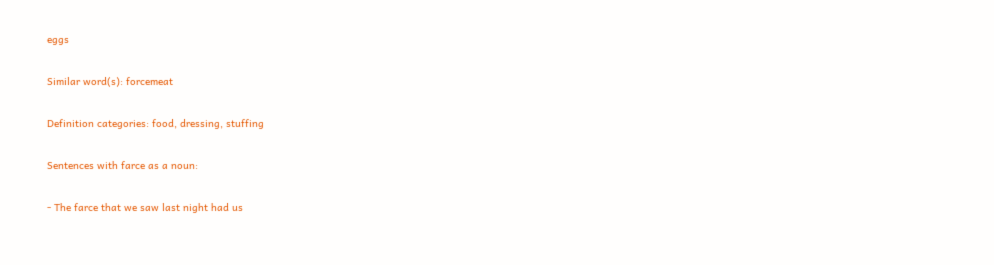eggs

Similar word(s): forcemeat

Definition categories: food, dressing, stuffing

Sentences with farce as a noun:

- The farce that we saw last night had us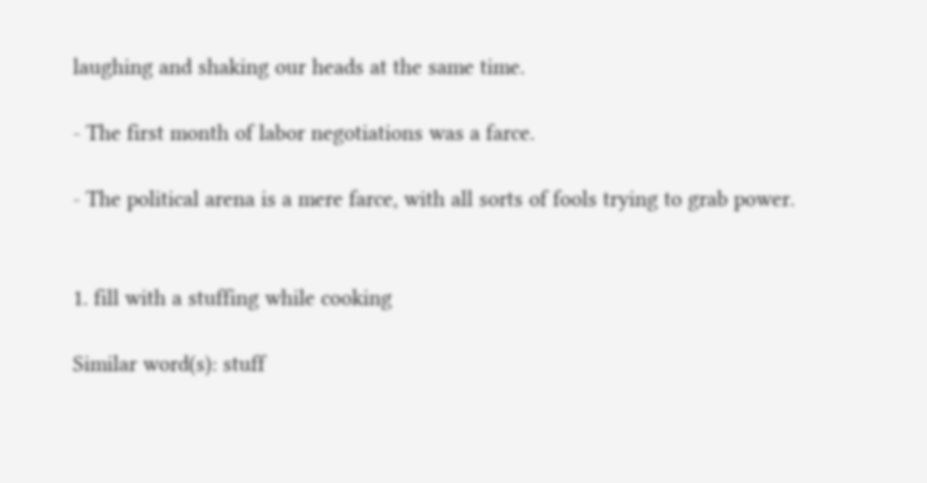laughing and shaking our heads at the same time.

- The first month of labor negotiations was a farce.

- The political arena is a mere farce, with all sorts of fools trying to grab power.


1. fill with a stuffing while cooking

Similar word(s): stuff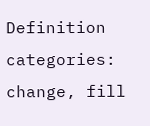Definition categories: change, fill